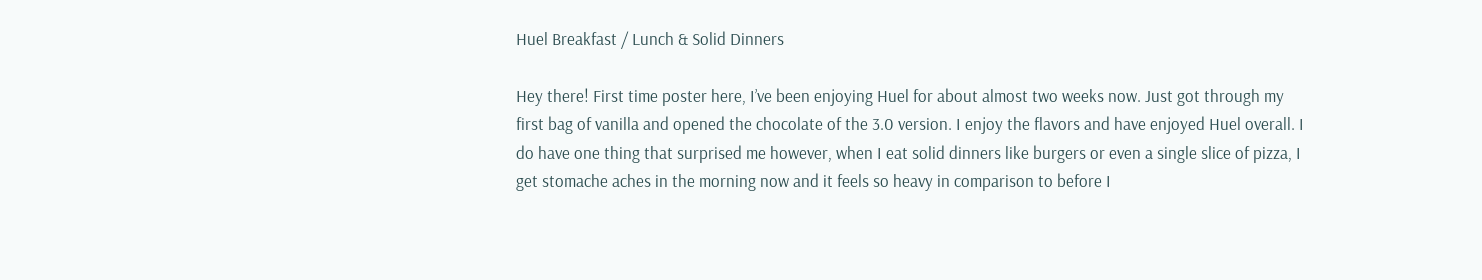Huel Breakfast / Lunch & Solid Dinners

Hey there! First time poster here, I’ve been enjoying Huel for about almost two weeks now. Just got through my first bag of vanilla and opened the chocolate of the 3.0 version. I enjoy the flavors and have enjoyed Huel overall. I do have one thing that surprised me however, when I eat solid dinners like burgers or even a single slice of pizza, I get stomache aches in the morning now and it feels so heavy in comparison to before I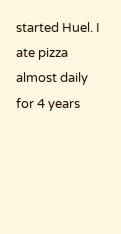started Huel. I ate pizza almost daily for 4 years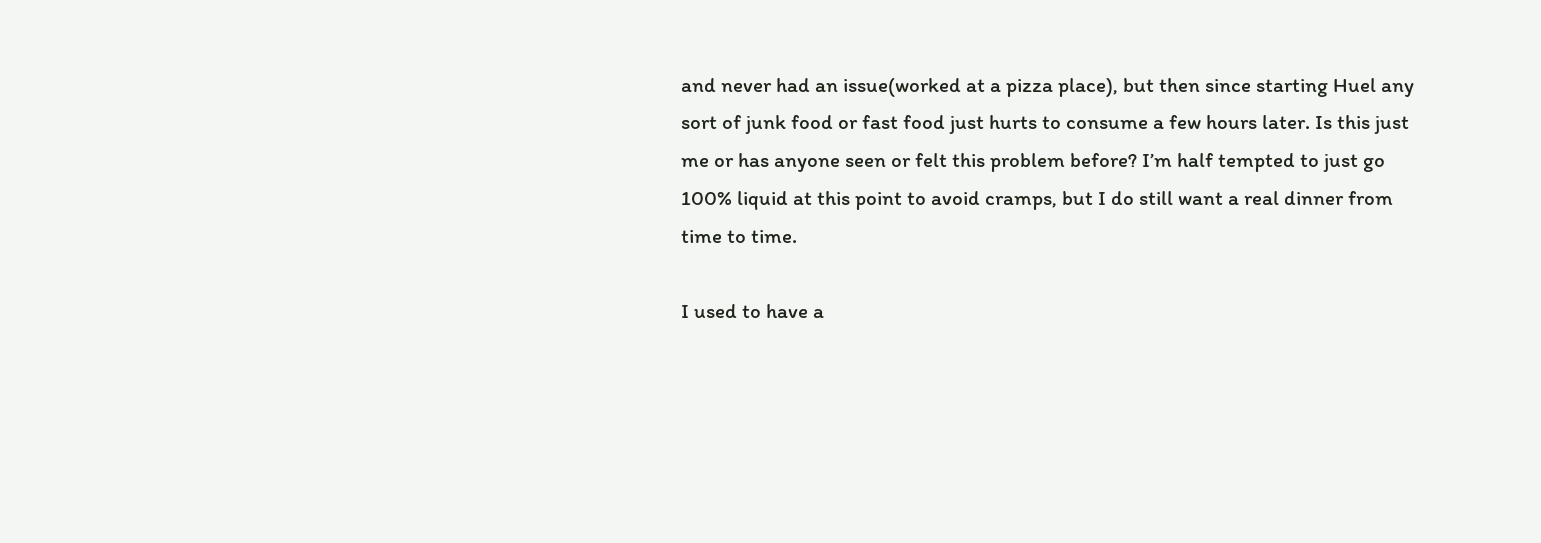and never had an issue(worked at a pizza place), but then since starting Huel any sort of junk food or fast food just hurts to consume a few hours later. Is this just me or has anyone seen or felt this problem before? I’m half tempted to just go 100% liquid at this point to avoid cramps, but I do still want a real dinner from time to time.

I used to have a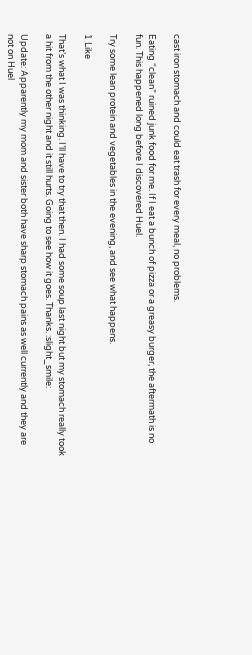cast iron stomach and could eat trash for every meal, no problems.

Eating “clean” ruined junk food for me. If I eat a bunch of pizza or a greasy burger, the aftermath is no fun. This happened long before I discovered Huel.

Try some lean protein and vegetables in the evening, and see what happens.

1 Like

That’s what I was thinking. I’ll have to try that then. I had some soup last night but my stomach really took a hit from the other night and it still hurts. Going to see how it goes. Thanks. :slight_smile:

Update: Apparently my mom and sister both have sharp stomach pains as well currently and they are not on Huel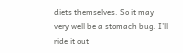diets themselves. So it may very well be a stomach bug. I’ll ride it out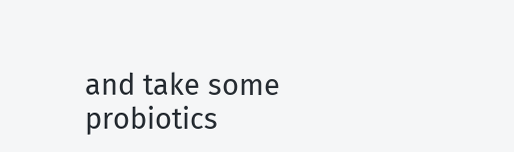and take some probiotics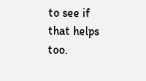to see if that helps too.